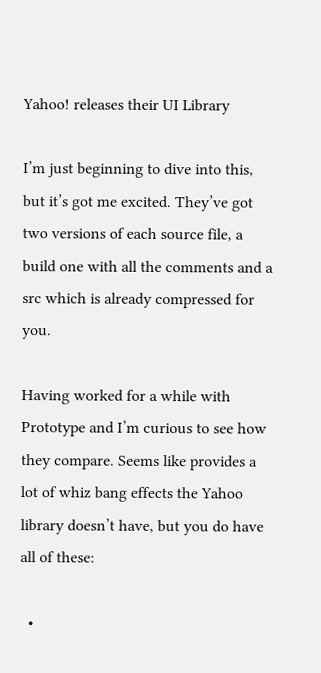Yahoo! releases their UI Library

I’m just beginning to dive into this, but it’s got me excited. They’ve got two versions of each source file, a build one with all the comments and a src which is already compressed for you.

Having worked for a while with Prototype and I’m curious to see how they compare. Seems like provides a lot of whiz bang effects the Yahoo library doesn’t have, but you do have all of these:

  •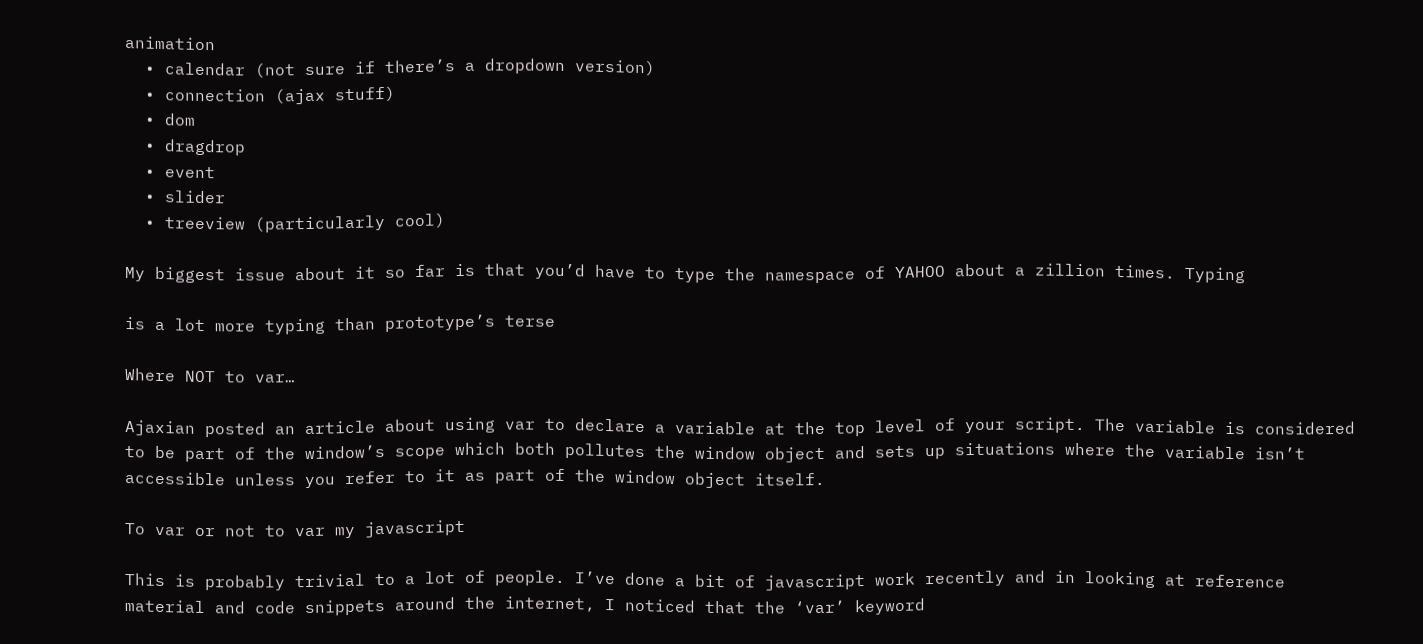animation
  • calendar (not sure if there’s a dropdown version)
  • connection (ajax stuff)
  • dom
  • dragdrop
  • event
  • slider
  • treeview (particularly cool)

My biggest issue about it so far is that you’d have to type the namespace of YAHOO about a zillion times. Typing

is a lot more typing than prototype’s terse

Where NOT to var…

Ajaxian posted an article about using var to declare a variable at the top level of your script. The variable is considered to be part of the window’s scope which both pollutes the window object and sets up situations where the variable isn’t accessible unless you refer to it as part of the window object itself.

To var or not to var my javascript

This is probably trivial to a lot of people. I’ve done a bit of javascript work recently and in looking at reference material and code snippets around the internet, I noticed that the ‘var’ keyword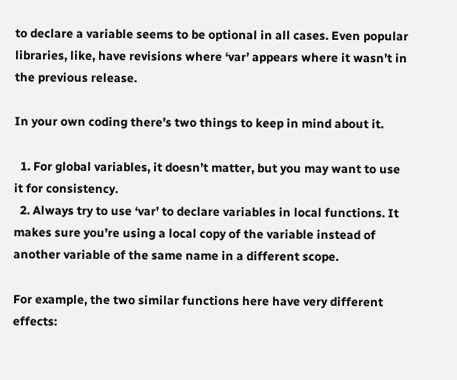to declare a variable seems to be optional in all cases. Even popular libraries, like, have revisions where ‘var’ appears where it wasn’t in the previous release.

In your own coding there’s two things to keep in mind about it.

  1. For global variables, it doesn’t matter, but you may want to use it for consistency.
  2. Always try to use ‘var’ to declare variables in local functions. It makes sure you’re using a local copy of the variable instead of another variable of the same name in a different scope.

For example, the two similar functions here have very different effects: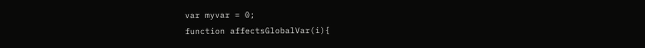var myvar = 0;
function affectsGlobalVar(i){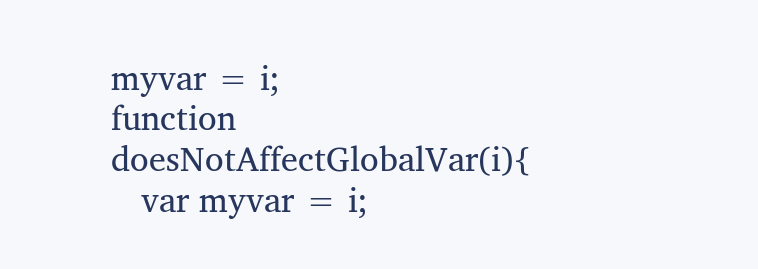myvar = i;
function doesNotAffectGlobalVar(i){
   var myvar = i;